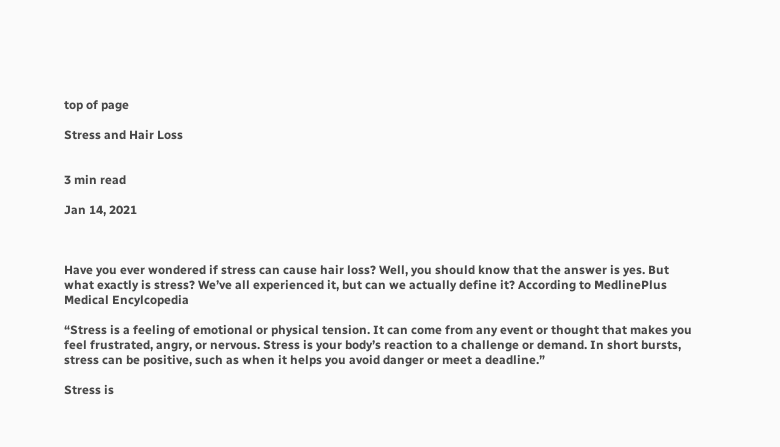top of page

Stress and Hair Loss


3 min read

Jan 14, 2021



Have you ever wondered if stress can cause hair loss? Well, you should know that the answer is yes. But what exactly is stress? We’ve all experienced it, but can we actually define it? According to MedlinePlus Medical Encylcopedia

“Stress is a feeling of emotional or physical tension. It can come from any event or thought that makes you feel frustrated, angry, or nervous. Stress is your body’s reaction to a challenge or demand. In short bursts, stress can be positive, such as when it helps you avoid danger or meet a deadline.”

Stress is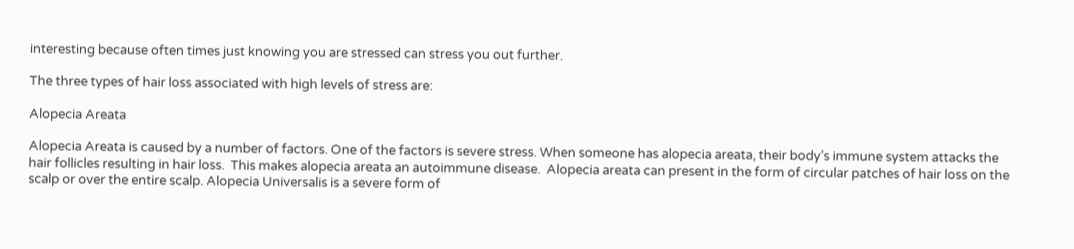interesting because often times just knowing you are stressed can stress you out further.

The three types of hair loss associated with high levels of stress are:

Alopecia Areata

Alopecia Areata is caused by a number of factors. One of the factors is severe stress. When someone has alopecia areata, their body’s immune system attacks the hair follicles resulting in hair loss.  This makes alopecia areata an autoimmune disease.  Alopecia areata can present in the form of circular patches of hair loss on the scalp or over the entire scalp. Alopecia Universalis is a severe form of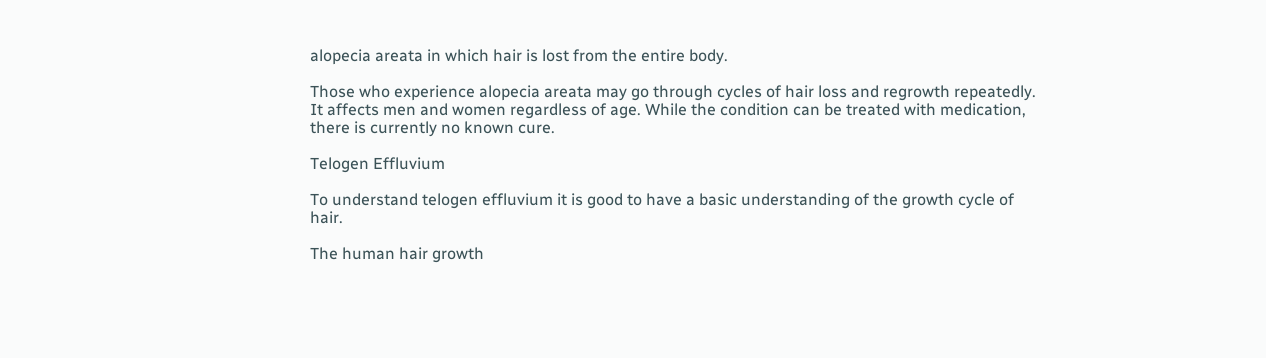alopecia areata in which hair is lost from the entire body.

Those who experience alopecia areata may go through cycles of hair loss and regrowth repeatedly. It affects men and women regardless of age. While the condition can be treated with medication, there is currently no known cure.

Telogen Effluvium

To understand telogen effluvium it is good to have a basic understanding of the growth cycle of hair.

The human hair growth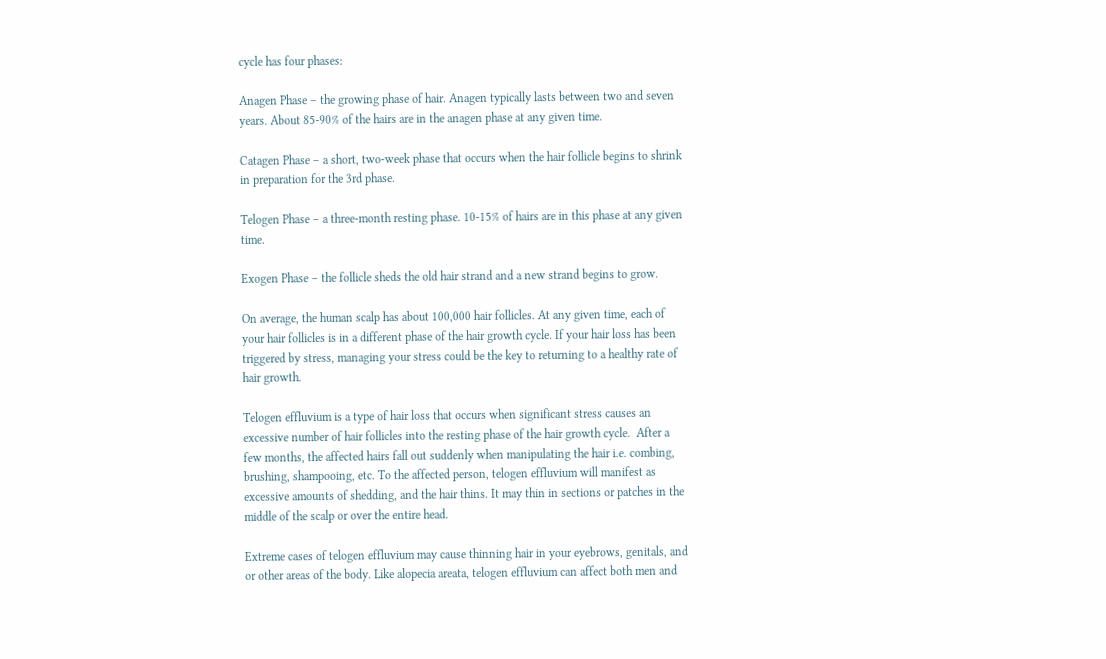cycle has four phases:

Anagen Phase – the growing phase of hair. Anagen typically lasts between two and seven years. About 85-90% of the hairs are in the anagen phase at any given time.

Catagen Phase – a short, two-week phase that occurs when the hair follicle begins to shrink in preparation for the 3rd phase.

Telogen Phase – a three-month resting phase. 10-15% of hairs are in this phase at any given time.

Exogen Phase – the follicle sheds the old hair strand and a new strand begins to grow.

On average, the human scalp has about 100,000 hair follicles. At any given time, each of your hair follicles is in a different phase of the hair growth cycle. If your hair loss has been triggered by stress, managing your stress could be the key to returning to a healthy rate of hair growth.

Telogen effluvium is a type of hair loss that occurs when significant stress causes an excessive number of hair follicles into the resting phase of the hair growth cycle.  After a few months, the affected hairs fall out suddenly when manipulating the hair i.e. combing, brushing, shampooing, etc. To the affected person, telogen effluvium will manifest as excessive amounts of shedding, and the hair thins. It may thin in sections or patches in the middle of the scalp or over the entire head.

Extreme cases of telogen effluvium may cause thinning hair in your eyebrows, genitals, and or other areas of the body. Like alopecia areata, telogen effluvium can affect both men and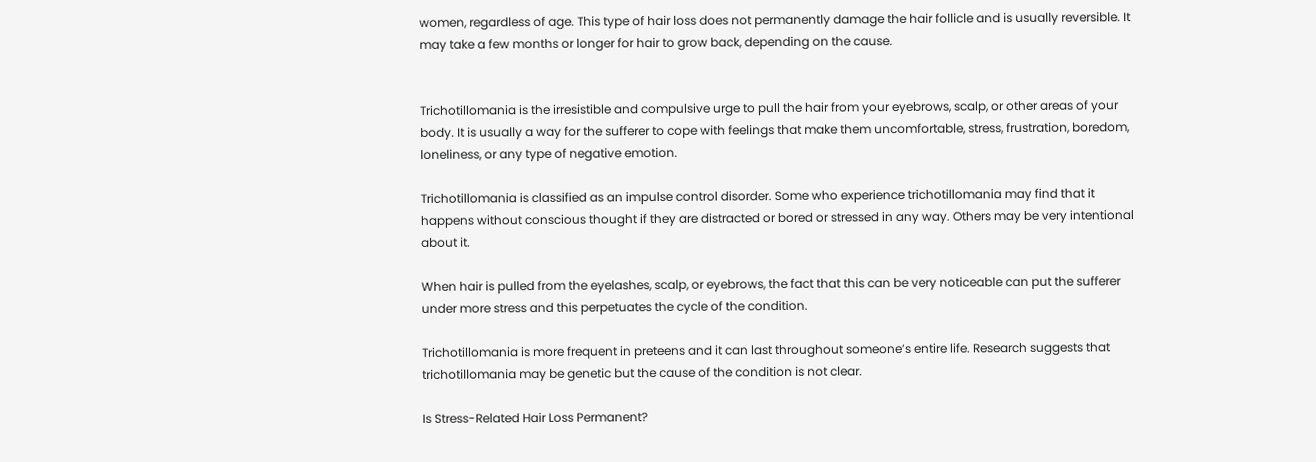women, regardless of age. This type of hair loss does not permanently damage the hair follicle and is usually reversible. It may take a few months or longer for hair to grow back, depending on the cause.


Trichotillomania is the irresistible and compulsive urge to pull the hair from your eyebrows, scalp, or other areas of your body. It is usually a way for the sufferer to cope with feelings that make them uncomfortable, stress, frustration, boredom, loneliness, or any type of negative emotion.

Trichotillomania is classified as an impulse control disorder. Some who experience trichotillomania may find that it happens without conscious thought if they are distracted or bored or stressed in any way. Others may be very intentional about it.

When hair is pulled from the eyelashes, scalp, or eyebrows, the fact that this can be very noticeable can put the sufferer under more stress and this perpetuates the cycle of the condition.

Trichotillomania is more frequent in preteens and it can last throughout someone’s entire life. Research suggests that trichotillomania may be genetic but the cause of the condition is not clear.

Is Stress-Related Hair Loss Permanent?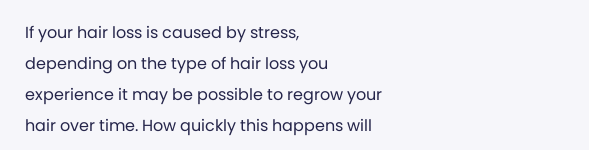If your hair loss is caused by stress, depending on the type of hair loss you experience it may be possible to regrow your hair over time. How quickly this happens will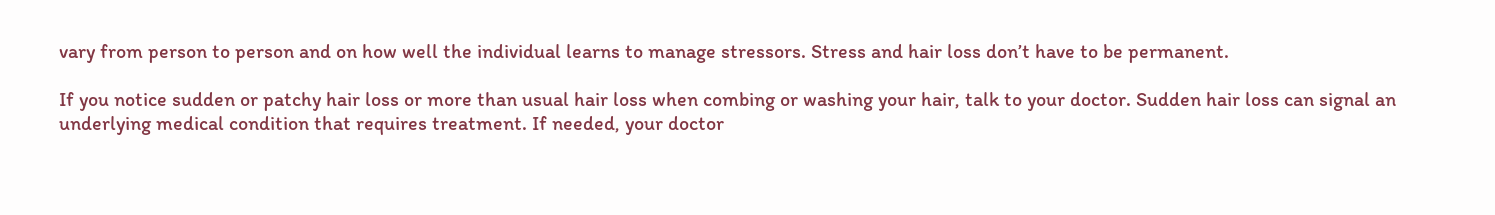vary from person to person and on how well the individual learns to manage stressors. Stress and hair loss don’t have to be permanent.

If you notice sudden or patchy hair loss or more than usual hair loss when combing or washing your hair, talk to your doctor. Sudden hair loss can signal an underlying medical condition that requires treatment. If needed, your doctor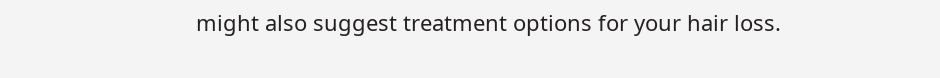might also suggest treatment options for your hair loss.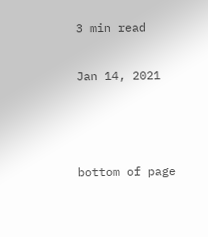3 min read

Jan 14, 2021



bottom of page